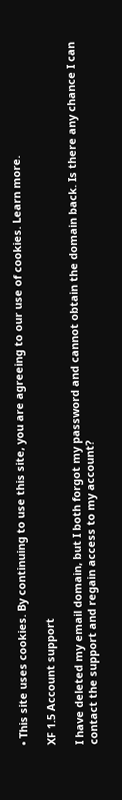• This site uses cookies. By continuing to use this site, you are agreeing to our use of cookies. Learn more.

XF 1.5 Account support

I have deleted my email domain, but I both forgot my password and cannot obtain the domain back. Is there any chance I can contact the support and regain access to my account?